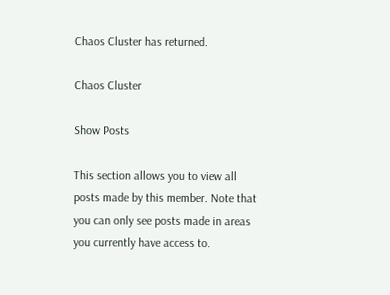Chaos Cluster has returned.

Chaos Cluster

Show Posts

This section allows you to view all posts made by this member. Note that you can only see posts made in areas you currently have access to.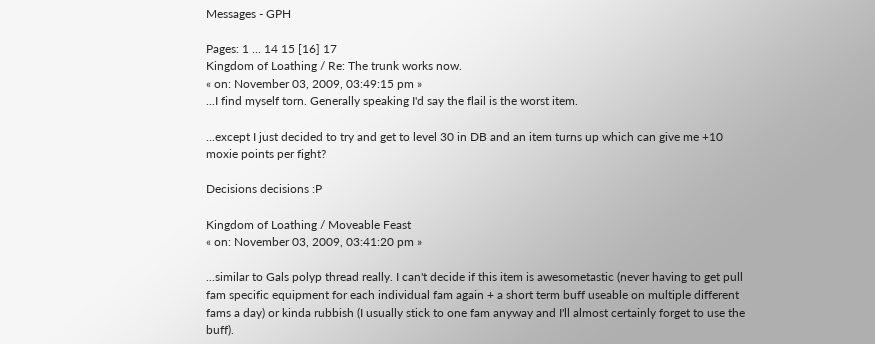Messages - GPH

Pages: 1 ... 14 15 [16] 17
Kingdom of Loathing / Re: The trunk works now.
« on: November 03, 2009, 03:49:15 pm »
...I find myself torn. Generally speaking I'd say the flail is the worst item.

...except I just decided to try and get to level 30 in DB and an item turns up which can give me +10 moxie points per fight?

Decisions decisions :P

Kingdom of Loathing / Moveable Feast
« on: November 03, 2009, 03:41:20 pm »

...similar to Gals polyp thread really. I can't decide if this item is awesometastic (never having to get pull fam specific equipment for each individual fam again + a short term buff useable on multiple different fams a day) or kinda rubbish (I usually stick to one fam anyway and I'll almost certainly forget to use the buff).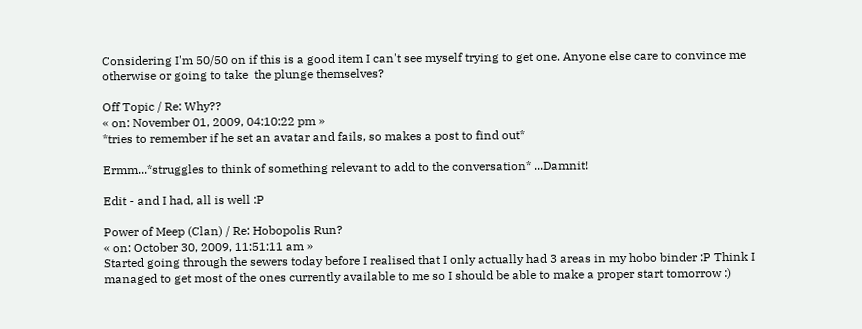Considering I'm 50/50 on if this is a good item I can't see myself trying to get one. Anyone else care to convince me otherwise or going to take  the plunge themselves?

Off Topic / Re: Why??
« on: November 01, 2009, 04:10:22 pm »
*tries to remember if he set an avatar and fails, so makes a post to find out*

Ermm...*struggles to think of something relevant to add to the conversation* ...Damnit!

Edit - and I had, all is well :P

Power of Meep (Clan) / Re: Hobopolis Run?
« on: October 30, 2009, 11:51:11 am »
Started going through the sewers today before I realised that I only actually had 3 areas in my hobo binder :P Think I managed to get most of the ones currently available to me so I should be able to make a proper start tomorrow :)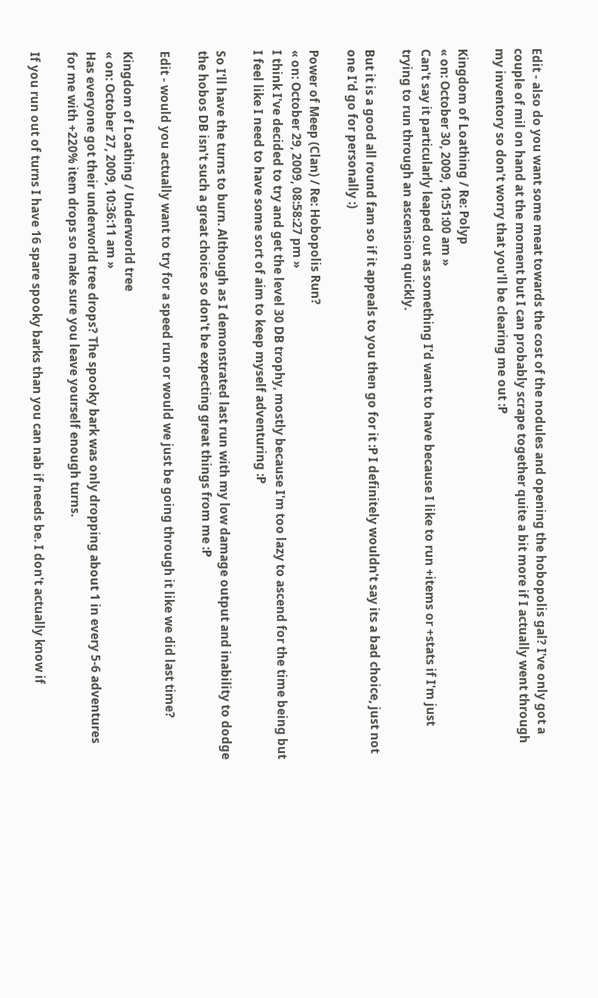Edit - also do you want some meat towards the cost of the nodules and opening the hobopolis gal? I've only got a couple of mil on hand at the moment but I can probably scrape together quite a bit more if I actually went through my inventory so don't worry that you'll be clearing me out :P

Kingdom of Loathing / Re: Polyp
« on: October 30, 2009, 10:51:00 am »
Can't say it particularly leaped out as something I'd want to have because I like to run +items or +stats if I'm just trying to run through an ascension quickly.

But it is a good all round fam so if it appeals to you then go for it :P I definitely wouldn't say its a bad choice, just not one I'd go for personally :)

Power of Meep (Clan) / Re: Hobopolis Run?
« on: October 29, 2009, 08:58:27 pm »
I think I've decided to try and get the level 30 DB trophy, mostly because I'm too lazy to ascend for the time being but I feel like I need to have some sort of aim to keep myself adventuring :P

So I'll have the turns to burn. Although as I demonstrated last run with my low damage output and inability to dodge the hobos DB isn't such a great choice so don't be expecting great things from me :P

Edit - would you actually want to try for a speed run or would we just be going through it like we did last time?

Kingdom of Loathing / Underworld tree
« on: October 27, 2009, 10:36:11 am »
Has everyone got their underworld tree drops? The spooky bark was only dropping about 1 in every 5-6 adventures for me with +220% item drops so make sure you leave yourself enough turns.

If you run out of turns I have 16 spare spooky barks than you can nab if needs be. I don't actually know if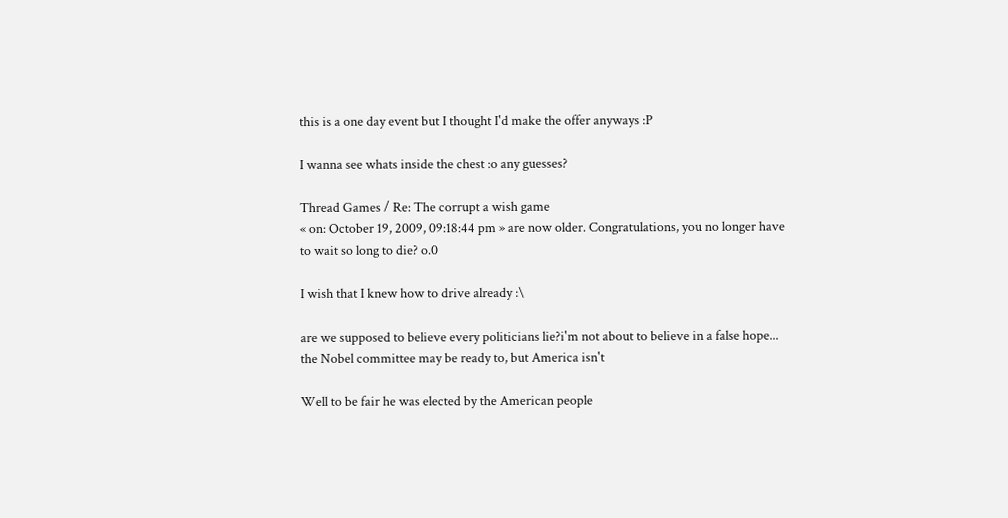this is a one day event but I thought I'd make the offer anyways :P

I wanna see whats inside the chest :o any guesses?

Thread Games / Re: The corrupt a wish game
« on: October 19, 2009, 09:18:44 pm » are now older. Congratulations, you no longer have to wait so long to die? o.0

I wish that I knew how to drive already :\

are we supposed to believe every politicians lie?i'm not about to believe in a false hope... the Nobel committee may be ready to, but America isn't

Well to be fair he was elected by the American people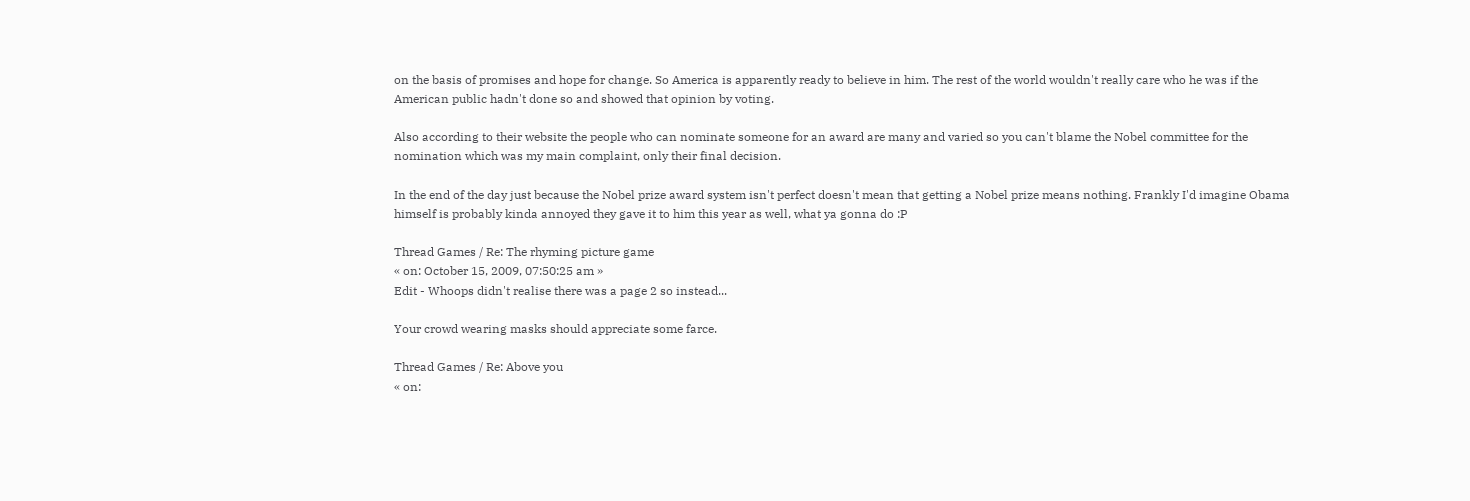on the basis of promises and hope for change. So America is apparently ready to believe in him. The rest of the world wouldn't really care who he was if the American public hadn't done so and showed that opinion by voting.

Also according to their website the people who can nominate someone for an award are many and varied so you can't blame the Nobel committee for the nomination which was my main complaint, only their final decision.

In the end of the day just because the Nobel prize award system isn't perfect doesn't mean that getting a Nobel prize means nothing. Frankly I'd imagine Obama himself is probably kinda annoyed they gave it to him this year as well, what ya gonna do :P

Thread Games / Re: The rhyming picture game
« on: October 15, 2009, 07:50:25 am »
Edit - Whoops didn't realise there was a page 2 so instead...

Your crowd wearing masks should appreciate some farce.

Thread Games / Re: Above you
« on: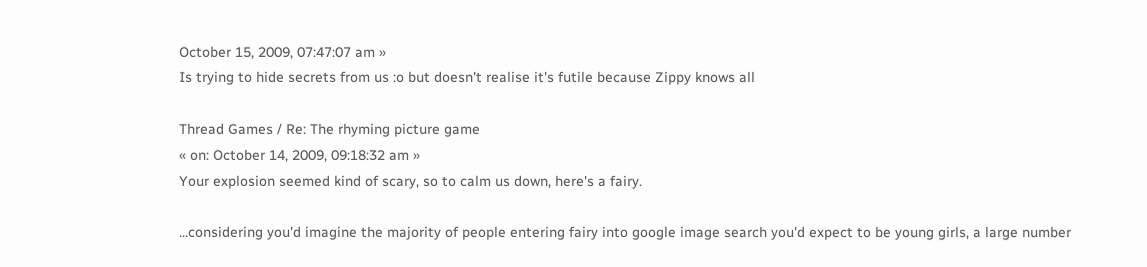October 15, 2009, 07:47:07 am »
Is trying to hide secrets from us :o but doesn't realise it's futile because Zippy knows all

Thread Games / Re: The rhyming picture game
« on: October 14, 2009, 09:18:32 am »
Your explosion seemed kind of scary, so to calm us down, here's a fairy.

...considering you'd imagine the majority of people entering fairy into google image search you'd expect to be young girls, a large number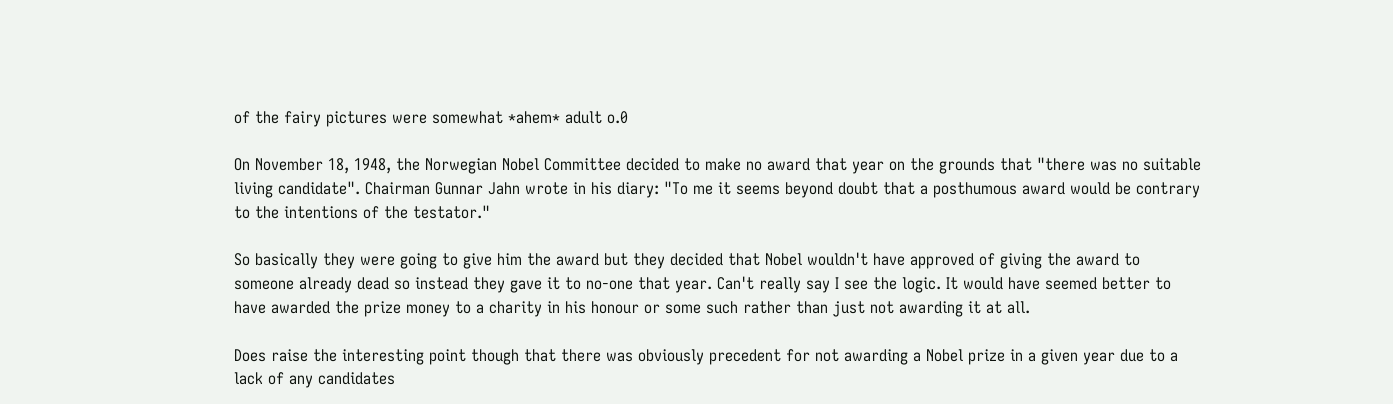of the fairy pictures were somewhat *ahem* adult o.0

On November 18, 1948, the Norwegian Nobel Committee decided to make no award that year on the grounds that "there was no suitable living candidate". Chairman Gunnar Jahn wrote in his diary: "To me it seems beyond doubt that a posthumous award would be contrary to the intentions of the testator."

So basically they were going to give him the award but they decided that Nobel wouldn't have approved of giving the award to someone already dead so instead they gave it to no-one that year. Can't really say I see the logic. It would have seemed better to have awarded the prize money to a charity in his honour or some such rather than just not awarding it at all.

Does raise the interesting point though that there was obviously precedent for not awarding a Nobel prize in a given year due to a lack of any candidates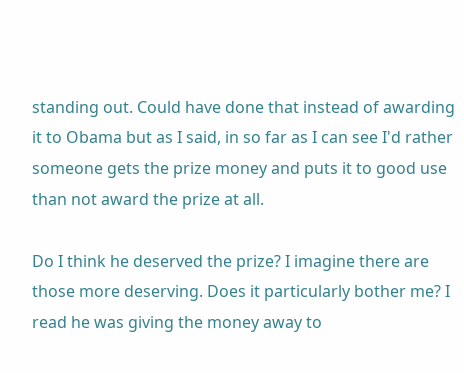standing out. Could have done that instead of awarding it to Obama but as I said, in so far as I can see I'd rather someone gets the prize money and puts it to good use than not award the prize at all.

Do I think he deserved the prize? I imagine there are those more deserving. Does it particularly bother me? I read he was giving the money away to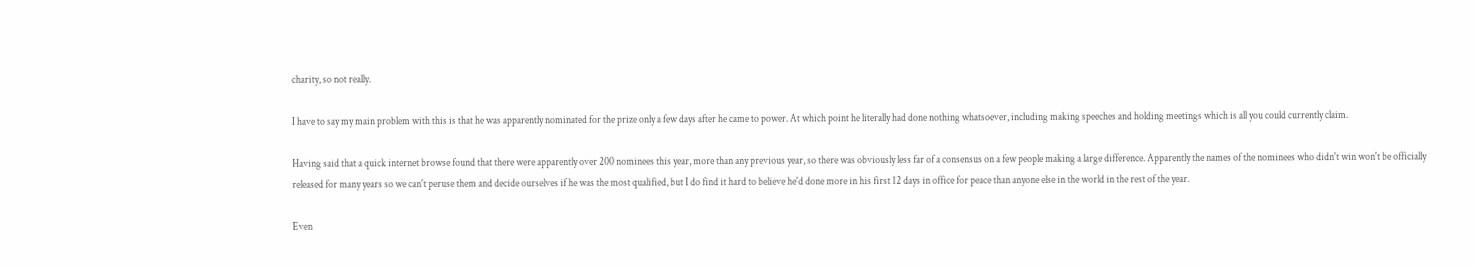charity, so not really.

I have to say my main problem with this is that he was apparently nominated for the prize only a few days after he came to power. At which point he literally had done nothing whatsoever, including making speeches and holding meetings which is all you could currently claim.

Having said that a quick internet browse found that there were apparently over 200 nominees this year, more than any previous year, so there was obviously less far of a consensus on a few people making a large difference. Apparently the names of the nominees who didn't win won't be officially released for many years so we can't peruse them and decide ourselves if he was the most qualified, but I do find it hard to believe he'd done more in his first 12 days in office for peace than anyone else in the world in the rest of the year.

Even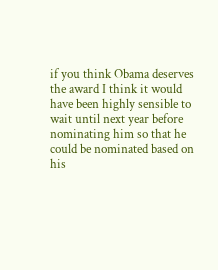if you think Obama deserves the award I think it would have been highly sensible to wait until next year before nominating him so that he could be nominated based on his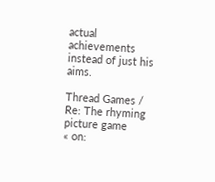actual achievements instead of just his aims.

Thread Games / Re: The rhyming picture game
« on: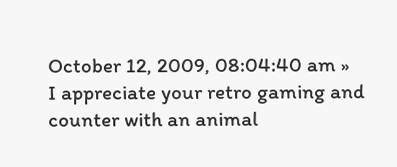October 12, 2009, 08:04:40 am »
I appreciate your retro gaming and counter with an animal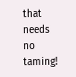that needs no taming!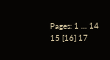Pages: 1 ... 14 15 [16] 17